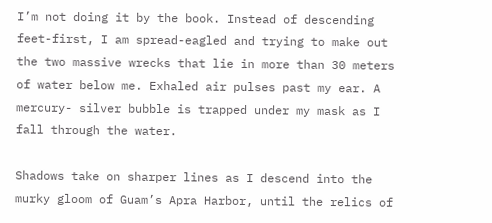I’m not doing it by the book. Instead of descending feet-first, I am spread-eagled and trying to make out the two massive wrecks that lie in more than 30 meters of water below me. Exhaled air pulses past my ear. A mercury- silver bubble is trapped under my mask as I fall through the water.

Shadows take on sharper lines as I descend into the murky gloom of Guam’s Apra Harbor, until the relics of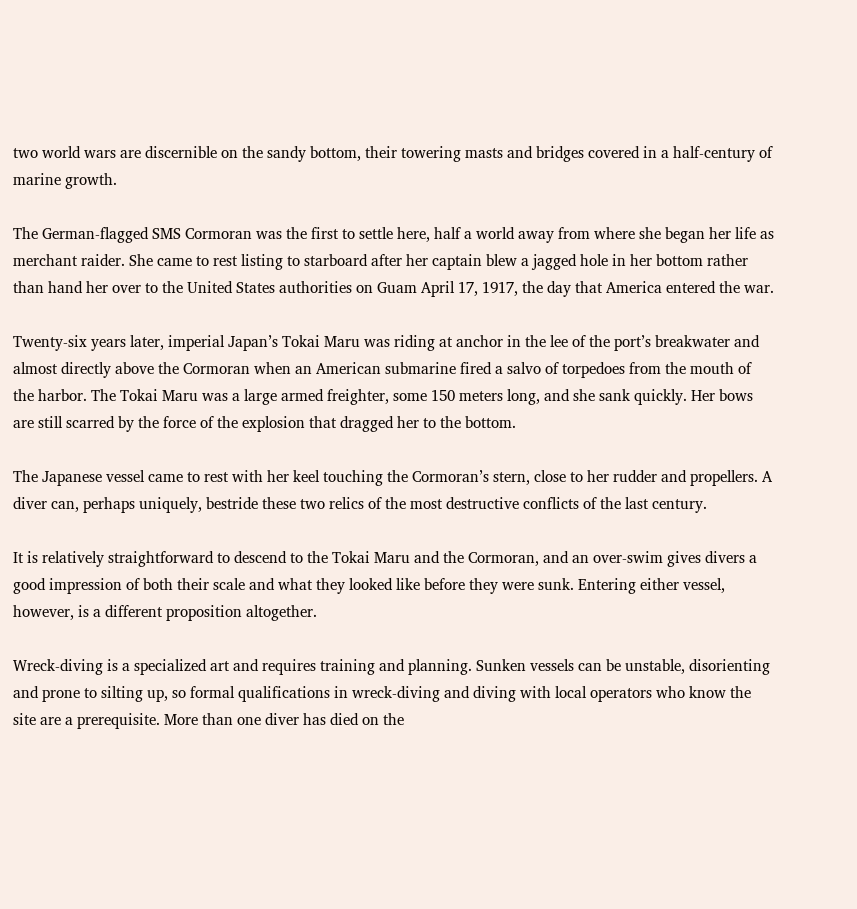two world wars are discernible on the sandy bottom, their towering masts and bridges covered in a half-century of marine growth.

The German-flagged SMS Cormoran was the first to settle here, half a world away from where she began her life as merchant raider. She came to rest listing to starboard after her captain blew a jagged hole in her bottom rather than hand her over to the United States authorities on Guam April 17, 1917, the day that America entered the war.

Twenty-six years later, imperial Japan’s Tokai Maru was riding at anchor in the lee of the port’s breakwater and almost directly above the Cormoran when an American submarine fired a salvo of torpedoes from the mouth of the harbor. The Tokai Maru was a large armed freighter, some 150 meters long, and she sank quickly. Her bows are still scarred by the force of the explosion that dragged her to the bottom.

The Japanese vessel came to rest with her keel touching the Cormoran’s stern, close to her rudder and propellers. A diver can, perhaps uniquely, bestride these two relics of the most destructive conflicts of the last century.

It is relatively straightforward to descend to the Tokai Maru and the Cormoran, and an over-swim gives divers a good impression of both their scale and what they looked like before they were sunk. Entering either vessel, however, is a different proposition altogether.

Wreck-diving is a specialized art and requires training and planning. Sunken vessels can be unstable, disorienting and prone to silting up, so formal qualifications in wreck-diving and diving with local operators who know the site are a prerequisite. More than one diver has died on the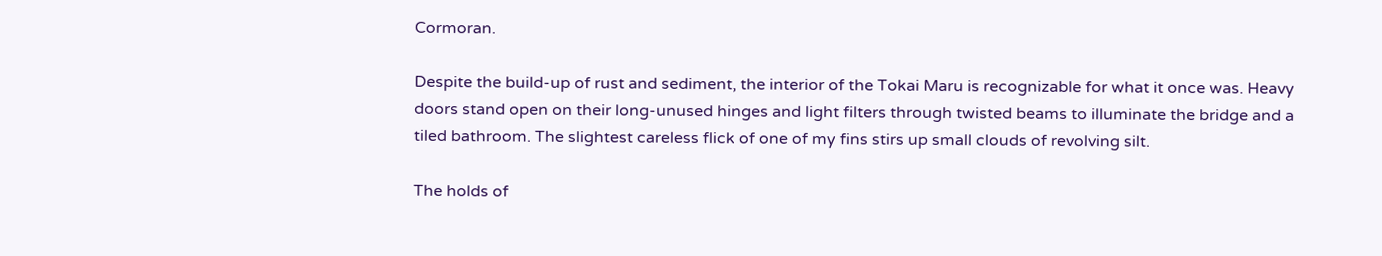Cormoran.

Despite the build-up of rust and sediment, the interior of the Tokai Maru is recognizable for what it once was. Heavy doors stand open on their long-unused hinges and light filters through twisted beams to illuminate the bridge and a tiled bathroom. The slightest careless flick of one of my fins stirs up small clouds of revolving silt.

The holds of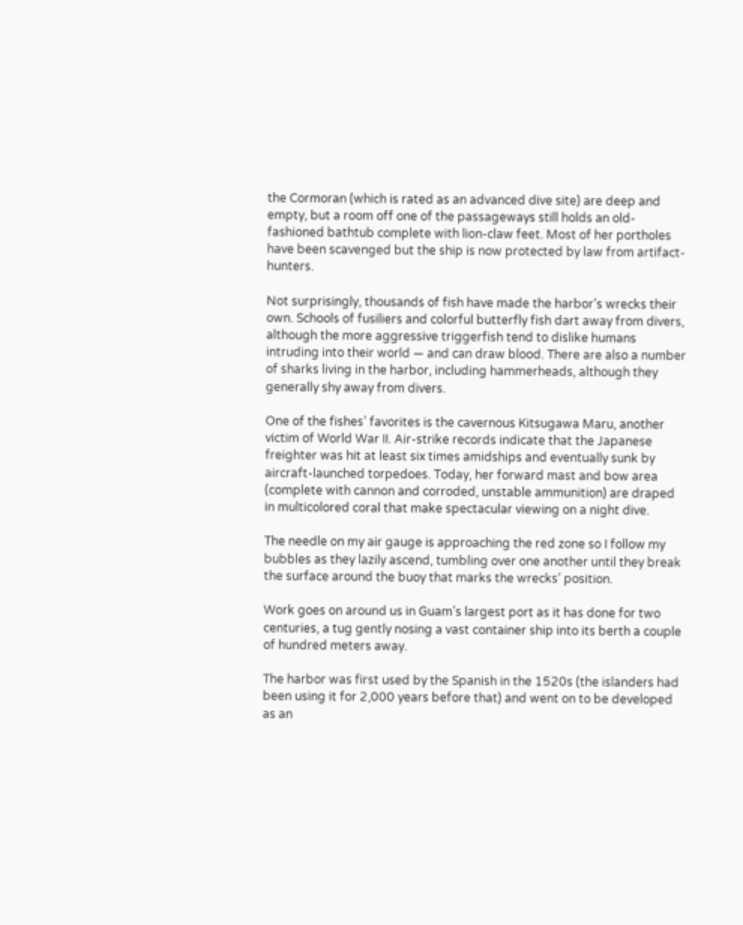the Cormoran (which is rated as an advanced dive site) are deep and empty, but a room off one of the passageways still holds an old-fashioned bathtub complete with lion-claw feet. Most of her portholes have been scavenged but the ship is now protected by law from artifact-hunters.

Not surprisingly, thousands of fish have made the harbor’s wrecks their own. Schools of fusiliers and colorful butterfly fish dart away from divers, although the more aggressive triggerfish tend to dislike humans intruding into their world — and can draw blood. There are also a number of sharks living in the harbor, including hammerheads, although they generally shy away from divers.

One of the fishes’ favorites is the cavernous Kitsugawa Maru, another victim of World War II. Air-strike records indicate that the Japanese freighter was hit at least six times amidships and eventually sunk by aircraft-launched torpedoes. Today, her forward mast and bow area (complete with cannon and corroded, unstable ammunition) are draped in multicolored coral that make spectacular viewing on a night dive.

The needle on my air gauge is approaching the red zone so I follow my bubbles as they lazily ascend, tumbling over one another until they break the surface around the buoy that marks the wrecks’ position.

Work goes on around us in Guam’s largest port as it has done for two centuries, a tug gently nosing a vast container ship into its berth a couple of hundred meters away.

The harbor was first used by the Spanish in the 1520s (the islanders had been using it for 2,000 years before that) and went on to be developed as an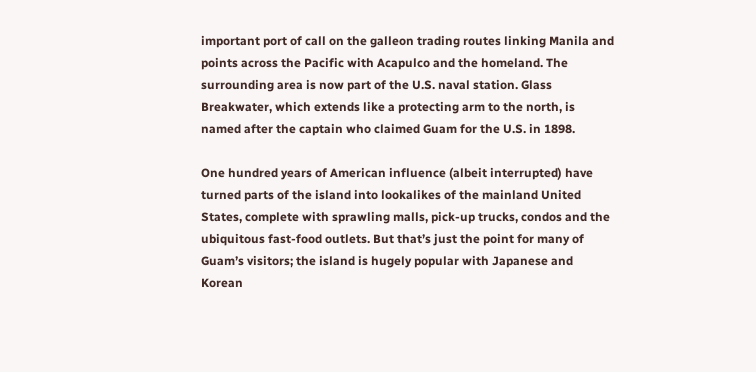important port of call on the galleon trading routes linking Manila and points across the Pacific with Acapulco and the homeland. The surrounding area is now part of the U.S. naval station. Glass Breakwater, which extends like a protecting arm to the north, is named after the captain who claimed Guam for the U.S. in 1898.

One hundred years of American influence (albeit interrupted) have turned parts of the island into lookalikes of the mainland United States, complete with sprawling malls, pick-up trucks, condos and the ubiquitous fast-food outlets. But that’s just the point for many of Guam’s visitors; the island is hugely popular with Japanese and Korean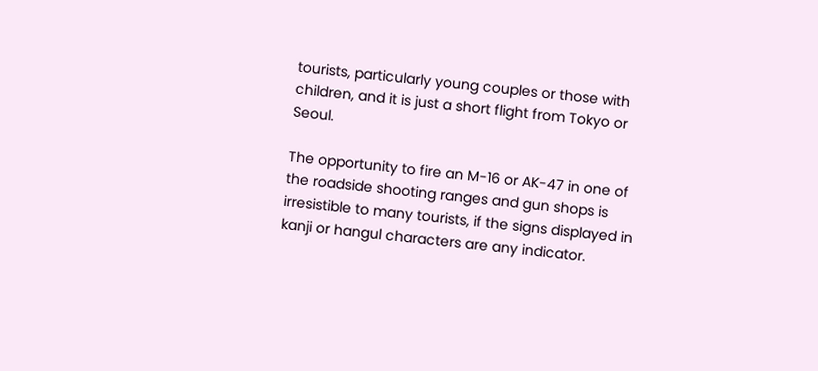tourists, particularly young couples or those with children, and it is just a short flight from Tokyo or Seoul.

The opportunity to fire an M-16 or AK-47 in one of the roadside shooting ranges and gun shops is irresistible to many tourists, if the signs displayed in kanji or hangul characters are any indicator.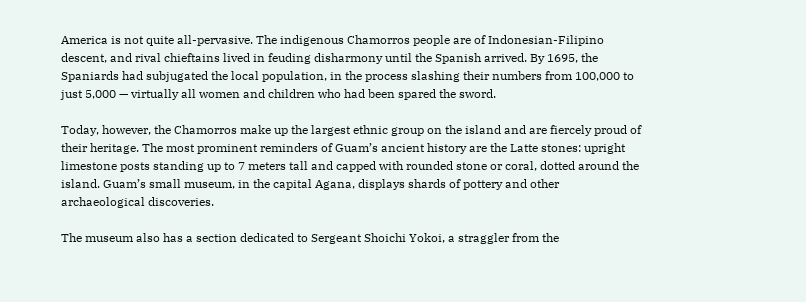America is not quite all-pervasive. The indigenous Chamorros people are of Indonesian-Filipino descent, and rival chieftains lived in feuding disharmony until the Spanish arrived. By 1695, the Spaniards had subjugated the local population, in the process slashing their numbers from 100,000 to just 5,000 — virtually all women and children who had been spared the sword.

Today, however, the Chamorros make up the largest ethnic group on the island and are fiercely proud of their heritage. The most prominent reminders of Guam’s ancient history are the Latte stones: upright limestone posts standing up to 7 meters tall and capped with rounded stone or coral, dotted around the island. Guam’s small museum, in the capital Agana, displays shards of pottery and other archaeological discoveries.

The museum also has a section dedicated to Sergeant Shoichi Yokoi, a straggler from the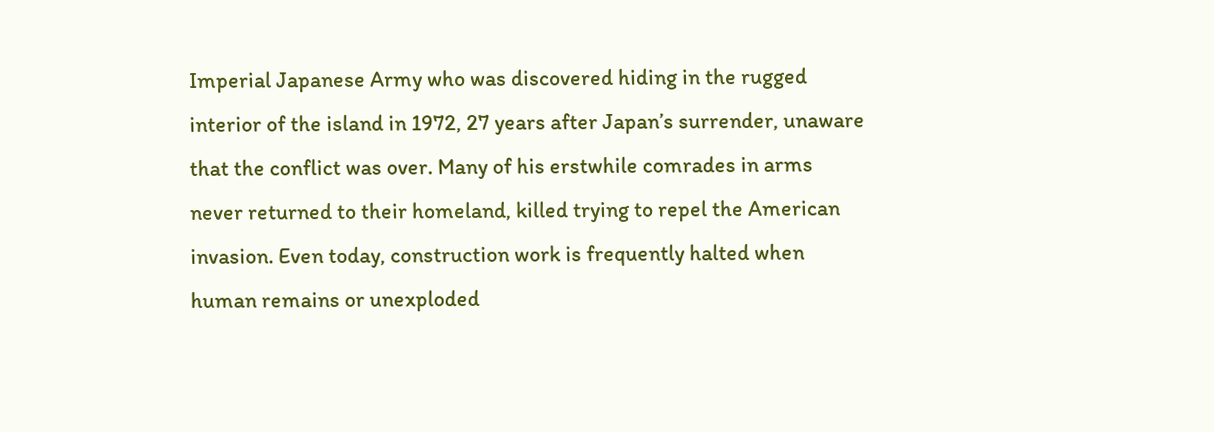Imperial Japanese Army who was discovered hiding in the rugged interior of the island in 1972, 27 years after Japan’s surrender, unaware that the conflict was over. Many of his erstwhile comrades in arms never returned to their homeland, killed trying to repel the American invasion. Even today, construction work is frequently halted when human remains or unexploded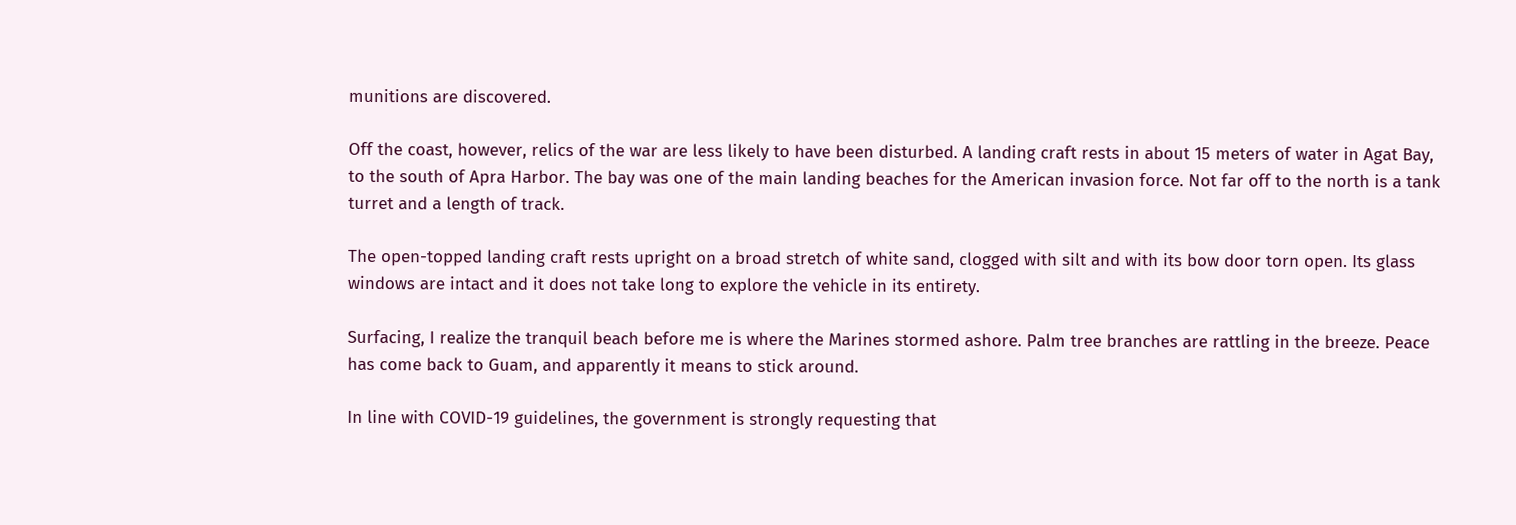munitions are discovered.

Off the coast, however, relics of the war are less likely to have been disturbed. A landing craft rests in about 15 meters of water in Agat Bay, to the south of Apra Harbor. The bay was one of the main landing beaches for the American invasion force. Not far off to the north is a tank turret and a length of track.

The open-topped landing craft rests upright on a broad stretch of white sand, clogged with silt and with its bow door torn open. Its glass windows are intact and it does not take long to explore the vehicle in its entirety.

Surfacing, I realize the tranquil beach before me is where the Marines stormed ashore. Palm tree branches are rattling in the breeze. Peace has come back to Guam, and apparently it means to stick around.

In line with COVID-19 guidelines, the government is strongly requesting that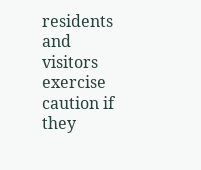residents and visitors exercise caution if they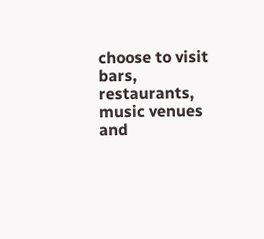choose to visit bars, restaurants, music venues and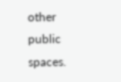other public spaces.